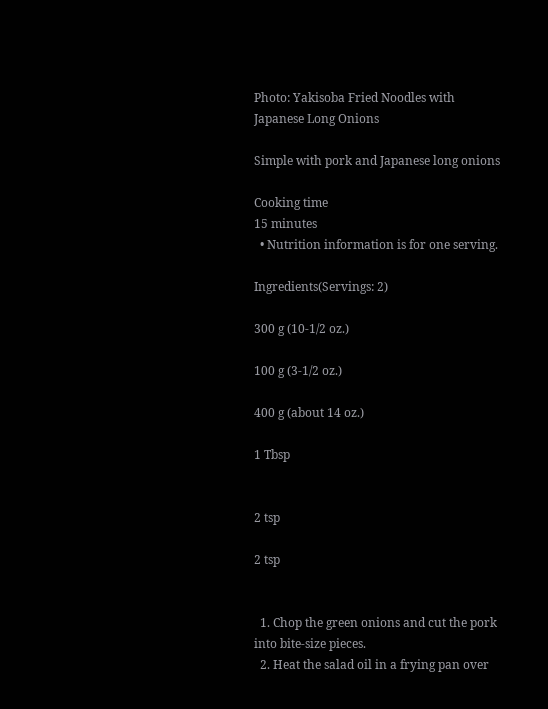Photo: Yakisoba Fried Noodles with Japanese Long Onions

Simple with pork and Japanese long onions

Cooking time
15 minutes
  • Nutrition information is for one serving.

Ingredients(Servings: 2)

300 g (10-1/2 oz.)

100 g (3-1/2 oz.)

400 g (about 14 oz.)

1 Tbsp


2 tsp

2 tsp


  1. Chop the green onions and cut the pork into bite-size pieces.
  2. Heat the salad oil in a frying pan over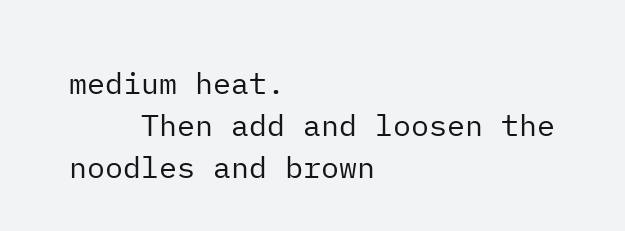medium heat.
    Then add and loosen the noodles and brown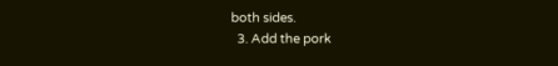both sides.
  3. Add the pork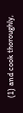(1) and cook thoroughly,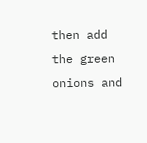then add the green onions and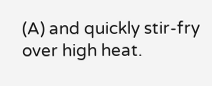(A) and quickly stir-fry over high heat.